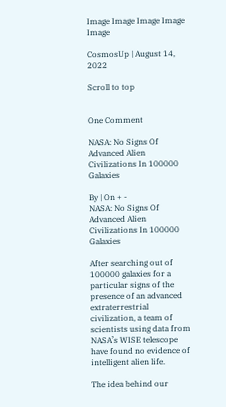Image Image Image Image Image

CosmosUp | August 14, 2022

Scroll to top


One Comment

NASA: No Signs Of Advanced Alien Civilizations In 100000 Galaxies

By | On + -
NASA: No Signs Of Advanced Alien Civilizations In 100000 Galaxies

After searching out of 100000 galaxies for a particular signs of the presence of an advanced extraterrestrial civilization, a team of scientists using data from NASA’s WISE telescope have found no evidence of intelligent alien life.

The idea behind our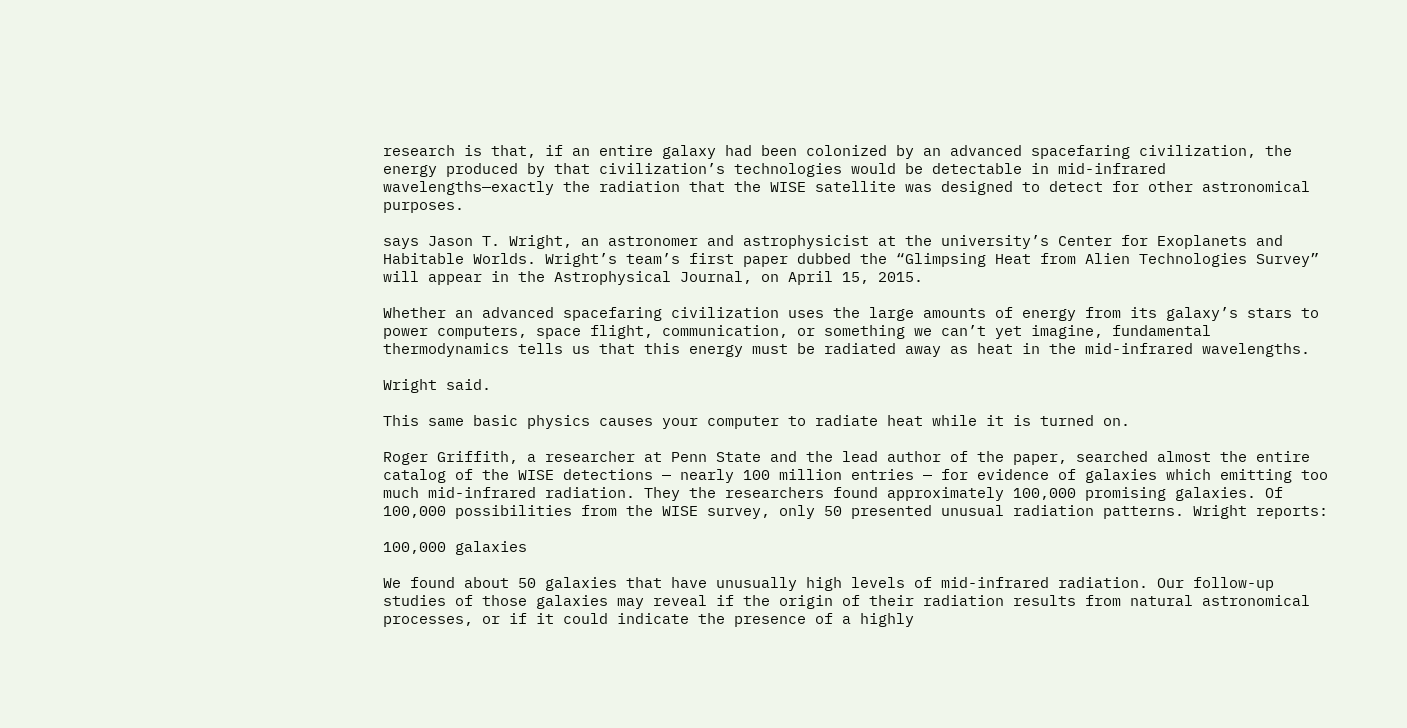research is that, if an entire galaxy had been colonized by an advanced spacefaring civilization, the energy produced by that civilization’s technologies would be detectable in mid-infrared wavelengths—exactly the radiation that the WISE satellite was designed to detect for other astronomical purposes.

says Jason T. Wright, an astronomer and astrophysicist at the university’s Center for Exoplanets and Habitable Worlds. Wright’s team’s first paper dubbed the “Glimpsing Heat from Alien Technologies Survey” will appear in the Astrophysical Journal, on April 15, 2015.

Whether an advanced spacefaring civilization uses the large amounts of energy from its galaxy’s stars to power computers, space flight, communication, or something we can’t yet imagine, fundamental thermodynamics tells us that this energy must be radiated away as heat in the mid-infrared wavelengths.

Wright said.

This same basic physics causes your computer to radiate heat while it is turned on.

Roger Griffith, a researcher at Penn State and the lead author of the paper, searched almost the entire catalog of the WISE detections — nearly 100 million entries — for evidence of galaxies which emitting too much mid-infrared radiation. They the researchers found approximately 100,000 promising galaxies. Of 100,000 possibilities from the WISE survey, only 50 presented unusual radiation patterns. Wright reports:

100,000 galaxies

We found about 50 galaxies that have unusually high levels of mid-infrared radiation. Our follow-up studies of those galaxies may reveal if the origin of their radiation results from natural astronomical processes, or if it could indicate the presence of a highly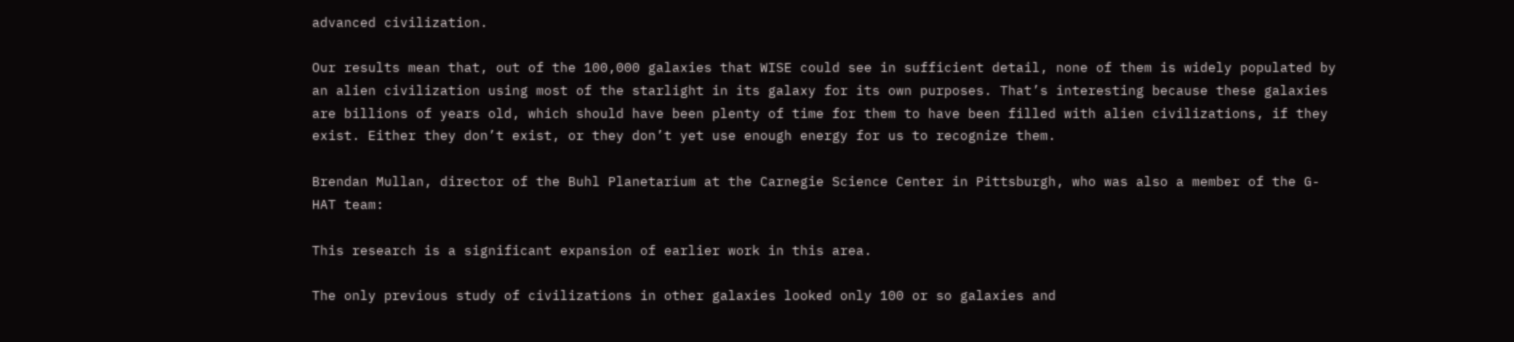advanced civilization.

Our results mean that, out of the 100,000 galaxies that WISE could see in sufficient detail, none of them is widely populated by an alien civilization using most of the starlight in its galaxy for its own purposes. That’s interesting because these galaxies are billions of years old, which should have been plenty of time for them to have been filled with alien civilizations, if they exist. Either they don’t exist, or they don’t yet use enough energy for us to recognize them.

Brendan Mullan, director of the Buhl Planetarium at the Carnegie Science Center in Pittsburgh, who was also a member of the G-HAT team:

This research is a significant expansion of earlier work in this area.

The only previous study of civilizations in other galaxies looked only 100 or so galaxies and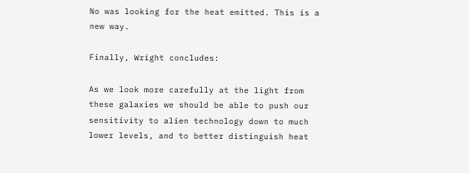No was looking for the heat emitted. This is a new way.

Finally, Wright concludes:

As we look more carefully at the light from these galaxies we should be able to push our sensitivity to alien technology down to much lower levels, and to better distinguish heat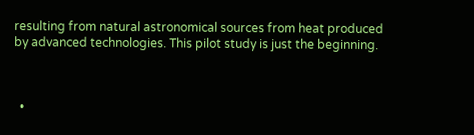resulting from natural astronomical sources from heat produced by advanced technologies. This pilot study is just the beginning.



  •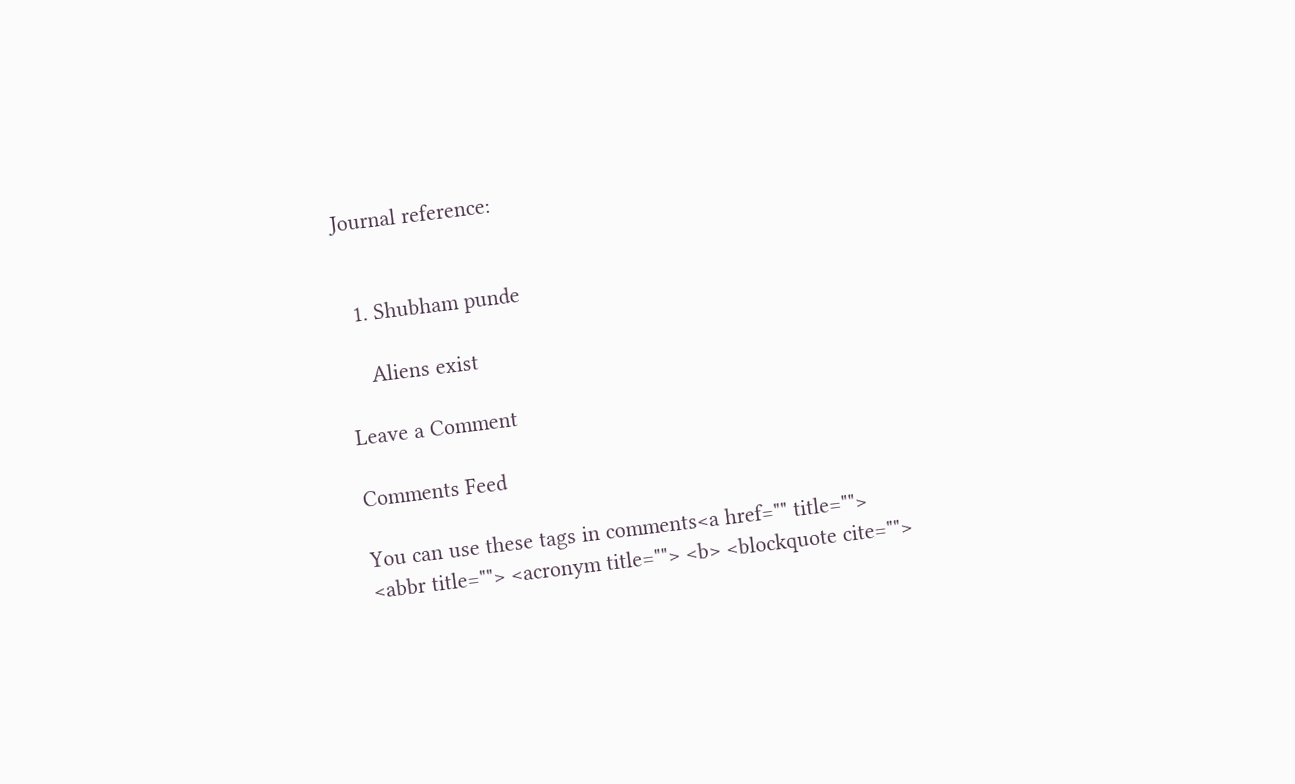Journal reference:


  1. Shubham punde

    Aliens exist

Leave a Comment

Comments Feed

You can use these tags in comments<a href="" title=""> <abbr title=""> <acronym title=""> <b> <blockquote cite="">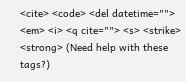<cite> <code> <del datetime=""> <em> <i> <q cite=""> <s> <strike> <strong> (Need help with these tags?)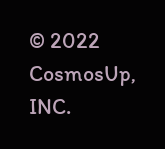© 2022 CosmosUp, INC.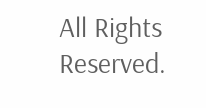All Rights Reserved.